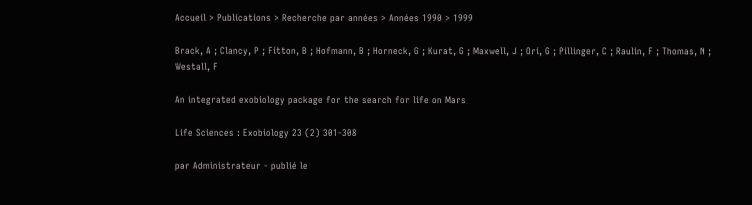Accueil > Publications > Recherche par années > Années 1990 > 1999

Brack, A ; Clancy, P ; Fitton, B ; Hofmann, B ; Horneck, G ; Kurat, G ; Maxwell, J ; Ori, G ; Pillinger, C ; Raulin, F ; Thomas, N ; Westall, F

An integrated exobiology package for the search for life on Mars

Life Sciences : Exobiology 23 (2) 301-308

par Administrateur - publié le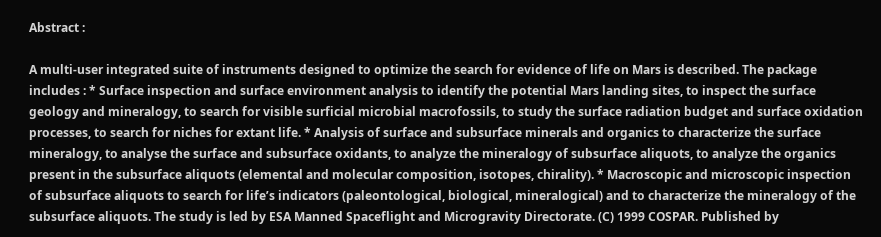Abstract :

A multi-user integrated suite of instruments designed to optimize the search for evidence of life on Mars is described. The package includes : * Surface inspection and surface environment analysis to identify the potential Mars landing sites, to inspect the surface geology and mineralogy, to search for visible surficial microbial macrofossils, to study the surface radiation budget and surface oxidation processes, to search for niches for extant life. * Analysis of surface and subsurface minerals and organics to characterize the surface mineralogy, to analyse the surface and subsurface oxidants, to analyze the mineralogy of subsurface aliquots, to analyze the organics present in the subsurface aliquots (elemental and molecular composition, isotopes, chirality). * Macroscopic and microscopic inspection of subsurface aliquots to search for life’s indicators (paleontological, biological, mineralogical) and to characterize the mineralogy of the subsurface aliquots. The study is led by ESA Manned Spaceflight and Microgravity Directorate. (C) 1999 COSPAR. Published by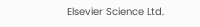Elsevier Science Ltd.